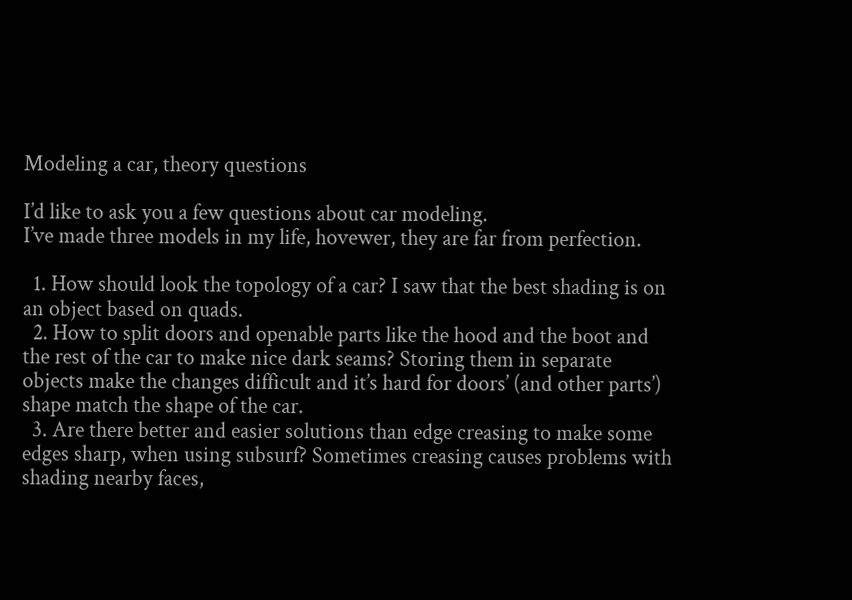Modeling a car, theory questions

I’d like to ask you a few questions about car modeling.
I’ve made three models in my life, hovewer, they are far from perfection.

  1. How should look the topology of a car? I saw that the best shading is on an object based on quads.
  2. How to split doors and openable parts like the hood and the boot and the rest of the car to make nice dark seams? Storing them in separate objects make the changes difficult and it’s hard for doors’ (and other parts’) shape match the shape of the car.
  3. Are there better and easier solutions than edge creasing to make some edges sharp, when using subsurf? Sometimes creasing causes problems with shading nearby faces,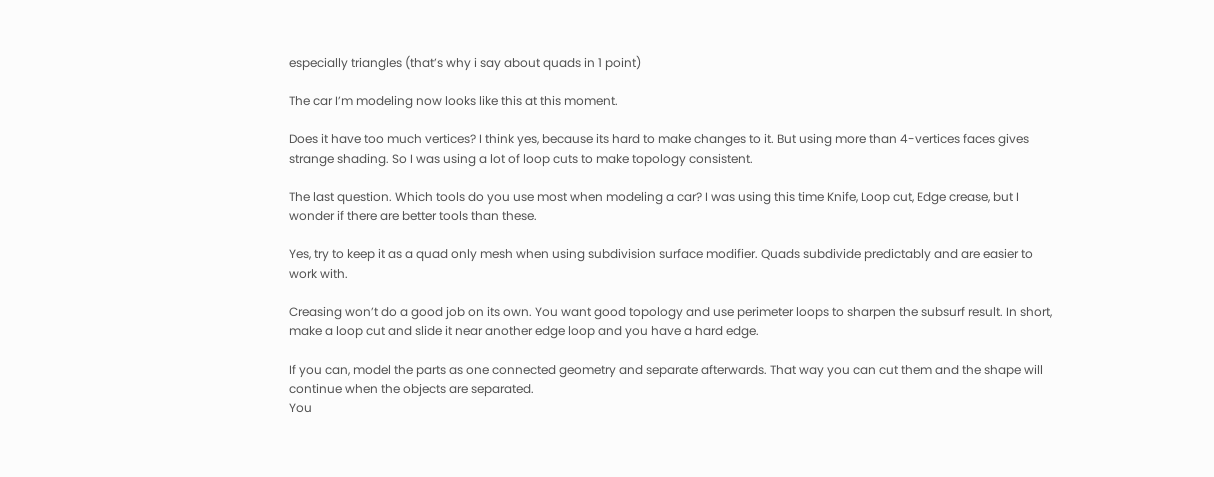especially triangles (that’s why i say about quads in 1 point)

The car I’m modeling now looks like this at this moment.

Does it have too much vertices? I think yes, because its hard to make changes to it. But using more than 4-vertices faces gives strange shading. So I was using a lot of loop cuts to make topology consistent.

The last question. Which tools do you use most when modeling a car? I was using this time Knife, Loop cut, Edge crease, but I wonder if there are better tools than these.

Yes, try to keep it as a quad only mesh when using subdivision surface modifier. Quads subdivide predictably and are easier to work with.

Creasing won’t do a good job on its own. You want good topology and use perimeter loops to sharpen the subsurf result. In short, make a loop cut and slide it near another edge loop and you have a hard edge.

If you can, model the parts as one connected geometry and separate afterwards. That way you can cut them and the shape will continue when the objects are separated.
You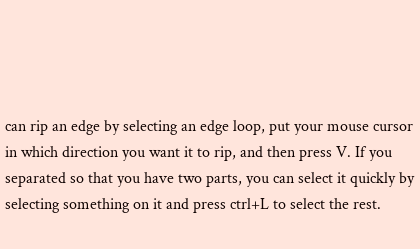can rip an edge by selecting an edge loop, put your mouse cursor in which direction you want it to rip, and then press V. If you separated so that you have two parts, you can select it quickly by selecting something on it and press ctrl+L to select the rest.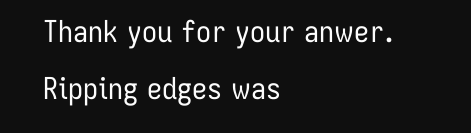Thank you for your anwer. Ripping edges was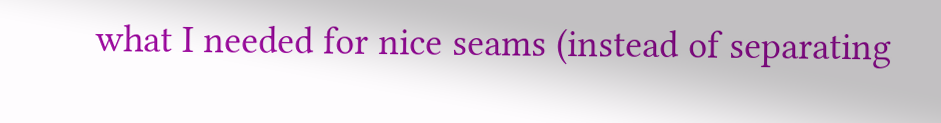what I needed for nice seams (instead of separating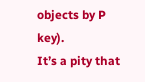objects by P key).
It’s a pity that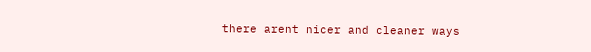there arent nicer and cleaner ways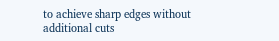to achieve sharp edges without additional cuts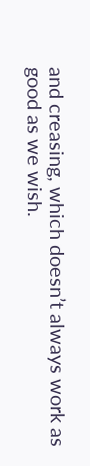and creasing, which doesn’t always work as good as we wish.